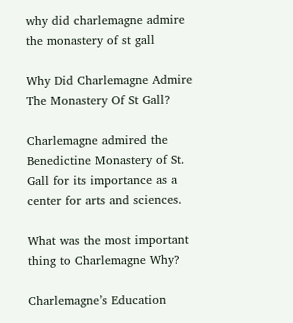why did charlemagne admire the monastery of st gall

Why Did Charlemagne Admire The Monastery Of St Gall?

Charlemagne admired the Benedictine Monastery of St. Gall for its importance as a center for arts and sciences.

What was the most important thing to Charlemagne Why?

Charlemagne’s Education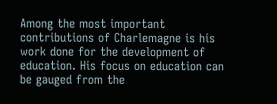Among the most important contributions of Charlemagne is his work done for the development of education. His focus on education can be gauged from the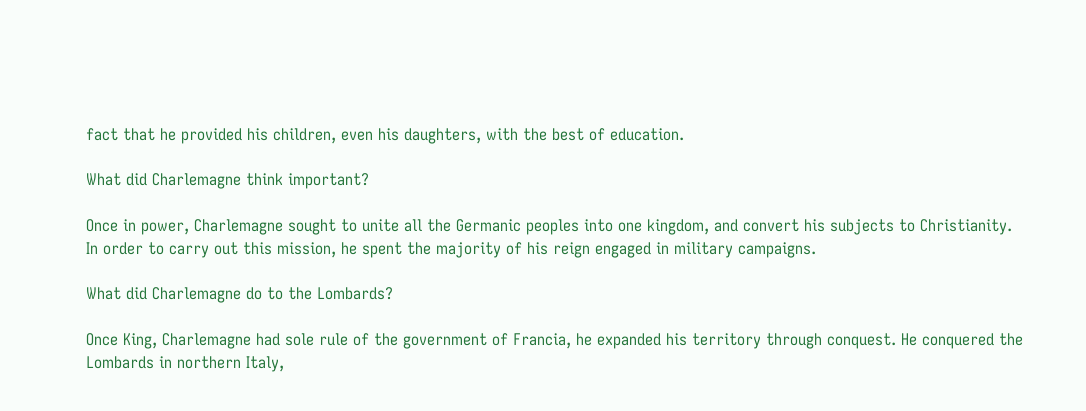fact that he provided his children, even his daughters, with the best of education.

What did Charlemagne think important?

Once in power, Charlemagne sought to unite all the Germanic peoples into one kingdom, and convert his subjects to Christianity. In order to carry out this mission, he spent the majority of his reign engaged in military campaigns.

What did Charlemagne do to the Lombards?

Once King, Charlemagne had sole rule of the government of Francia, he expanded his territory through conquest. He conquered the Lombards in northern Italy,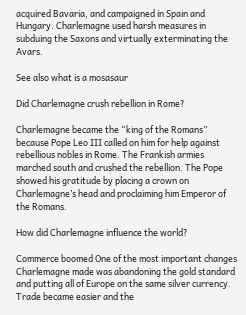acquired Bavaria, and campaigned in Spain and Hungary. Charlemagne used harsh measures in subduing the Saxons and virtually exterminating the Avars.

See also what is a mosasaur

Did Charlemagne crush rebellion in Rome?

Charlemagne became the “king of the Romans” because Pope Leo III called on him for help against rebellious nobles in Rome. The Frankish armies marched south and crushed the rebellion. The Pope showed his gratitude by placing a crown on Charlemagne’s head and proclaiming him Emperor of the Romans.

How did Charlemagne influence the world?

Commerce boomed One of the most important changes Charlemagne made was abandoning the gold standard and putting all of Europe on the same silver currency. Trade became easier and the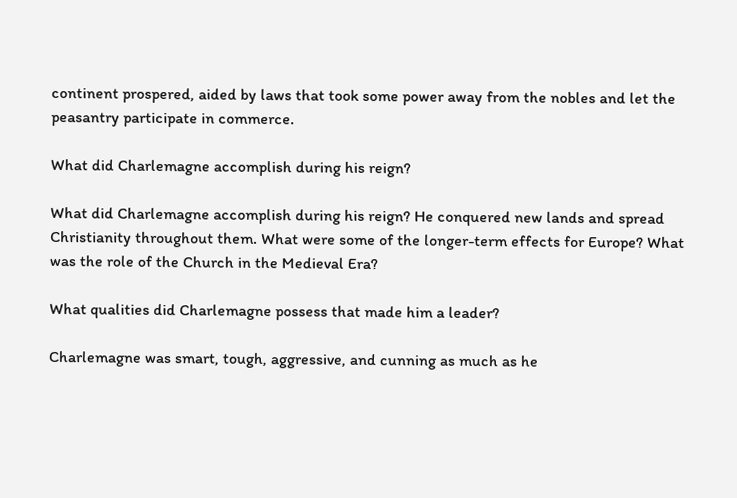continent prospered, aided by laws that took some power away from the nobles and let the peasantry participate in commerce.

What did Charlemagne accomplish during his reign?

What did Charlemagne accomplish during his reign? He conquered new lands and spread Christianity throughout them. What were some of the longer-term effects for Europe? What was the role of the Church in the Medieval Era?

What qualities did Charlemagne possess that made him a leader?

Charlemagne was smart, tough, aggressive, and cunning as much as he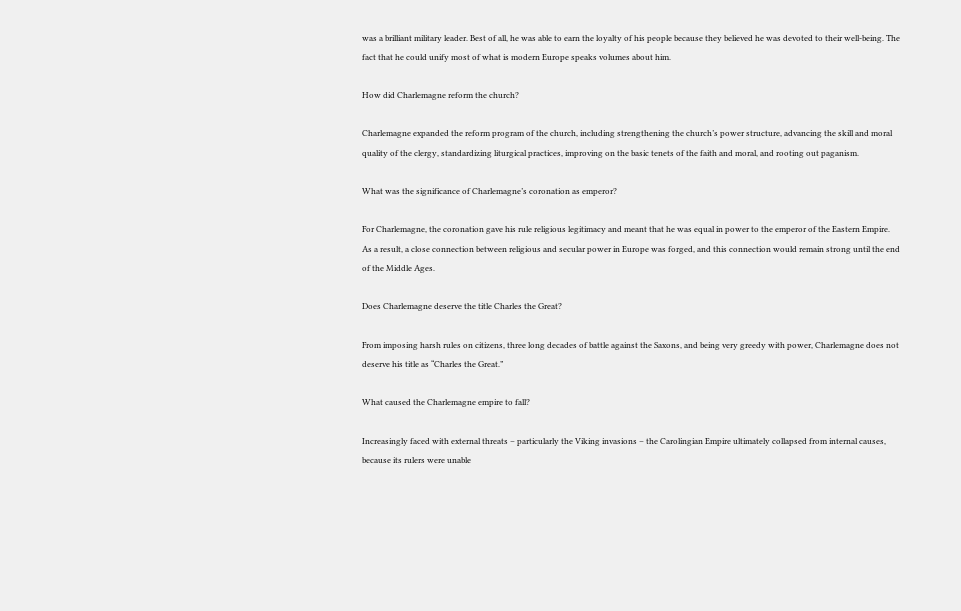was a brilliant military leader. Best of all, he was able to earn the loyalty of his people because they believed he was devoted to their well-being. The fact that he could unify most of what is modern Europe speaks volumes about him.

How did Charlemagne reform the church?

Charlemagne expanded the reform program of the church, including strengthening the church’s power structure, advancing the skill and moral quality of the clergy, standardizing liturgical practices, improving on the basic tenets of the faith and moral, and rooting out paganism.

What was the significance of Charlemagne’s coronation as emperor?

For Charlemagne, the coronation gave his rule religious legitimacy and meant that he was equal in power to the emperor of the Eastern Empire. As a result, a close connection between religious and secular power in Europe was forged, and this connection would remain strong until the end of the Middle Ages.

Does Charlemagne deserve the title Charles the Great?

From imposing harsh rules on citizens, three long decades of battle against the Saxons, and being very greedy with power, Charlemagne does not deserve his title as “Charles the Great.”

What caused the Charlemagne empire to fall?

Increasingly faced with external threats – particularly the Viking invasions – the Carolingian Empire ultimately collapsed from internal causes, because its rulers were unable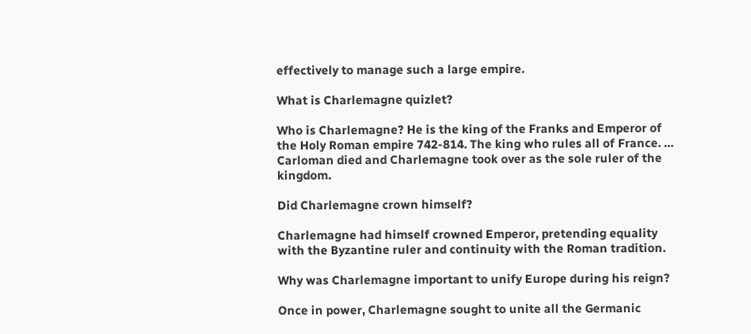effectively to manage such a large empire.

What is Charlemagne quizlet?

Who is Charlemagne? He is the king of the Franks and Emperor of the Holy Roman empire 742-814. The king who rules all of France. … Carloman died and Charlemagne took over as the sole ruler of the kingdom.

Did Charlemagne crown himself?

Charlemagne had himself crowned Emperor, pretending equality with the Byzantine ruler and continuity with the Roman tradition.

Why was Charlemagne important to unify Europe during his reign?

Once in power, Charlemagne sought to unite all the Germanic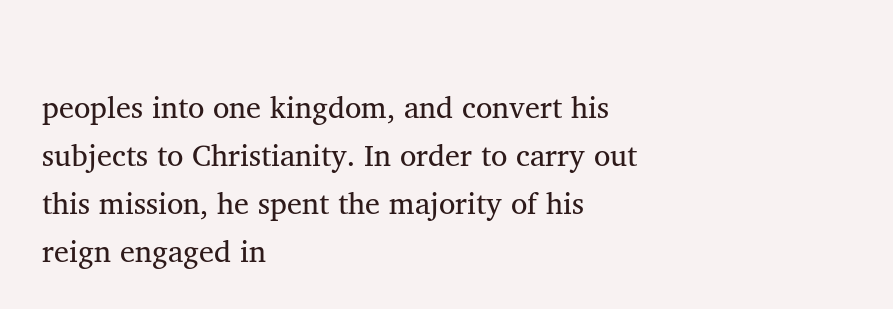peoples into one kingdom, and convert his subjects to Christianity. In order to carry out this mission, he spent the majority of his reign engaged in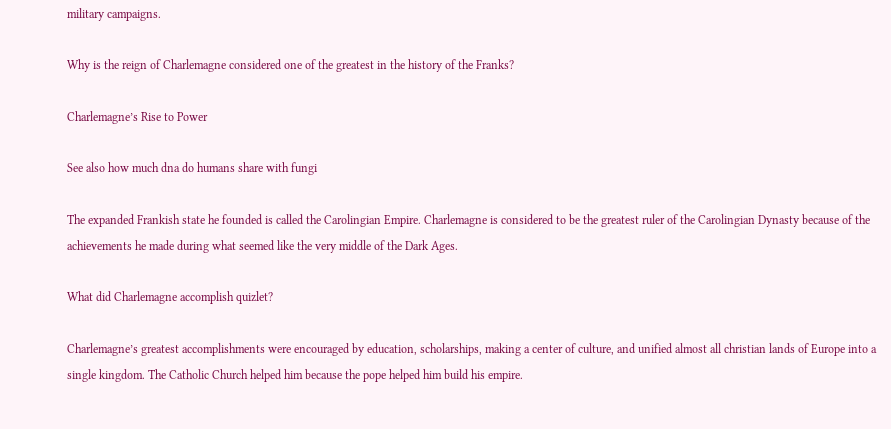military campaigns.

Why is the reign of Charlemagne considered one of the greatest in the history of the Franks?

Charlemagne’s Rise to Power

See also how much dna do humans share with fungi

The expanded Frankish state he founded is called the Carolingian Empire. Charlemagne is considered to be the greatest ruler of the Carolingian Dynasty because of the achievements he made during what seemed like the very middle of the Dark Ages.

What did Charlemagne accomplish quizlet?

Charlemagne’s greatest accomplishments were encouraged by education, scholarships, making a center of culture, and unified almost all christian lands of Europe into a single kingdom. The Catholic Church helped him because the pope helped him build his empire.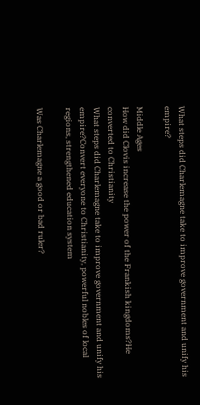What steps did Charlemagne take to improve government and unify his empire?

Middle Ages
How did Clovis increase the power of the Frankish kingdoms?He converted to Christianity
What steps did Charlemagne take to improve government and unify his empire?Convert everyone to Christianity, powerful nobles of local regions, strengthened education system

Was Charlemagne a good or bad ruler?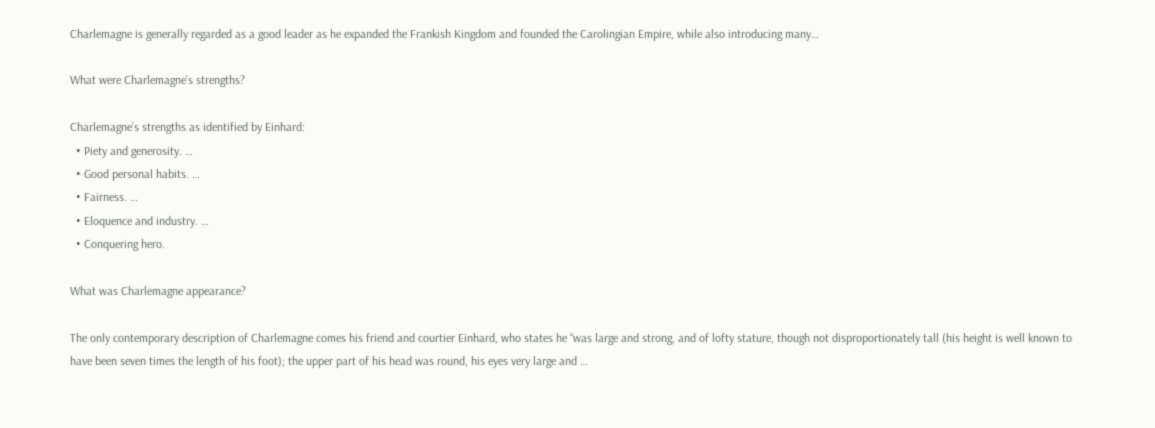Charlemagne is generally regarded as a good leader as he expanded the Frankish Kingdom and founded the Carolingian Empire, while also introducing many…

What were Charlemagne’s strengths?

Charlemagne’s strengths as identified by Einhard:
  • Piety and generosity. …
  • Good personal habits. …
  • Fairness. …
  • Eloquence and industry. …
  • Conquering hero.

What was Charlemagne appearance?

The only contemporary description of Charlemagne comes his friend and courtier Einhard, who states he “was large and strong, and of lofty stature, though not disproportionately tall (his height is well known to have been seven times the length of his foot); the upper part of his head was round, his eyes very large and …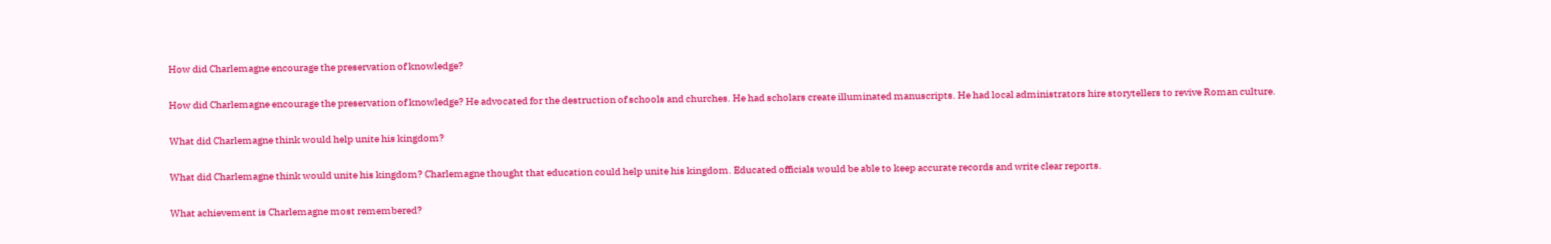How did Charlemagne encourage the preservation of knowledge?

How did Charlemagne encourage the preservation of knowledge? He advocated for the destruction of schools and churches. He had scholars create illuminated manuscripts. He had local administrators hire storytellers to revive Roman culture.

What did Charlemagne think would help unite his kingdom?

What did Charlemagne think would unite his kingdom? Charlemagne thought that education could help unite his kingdom. Educated officials would be able to keep accurate records and write clear reports.

What achievement is Charlemagne most remembered?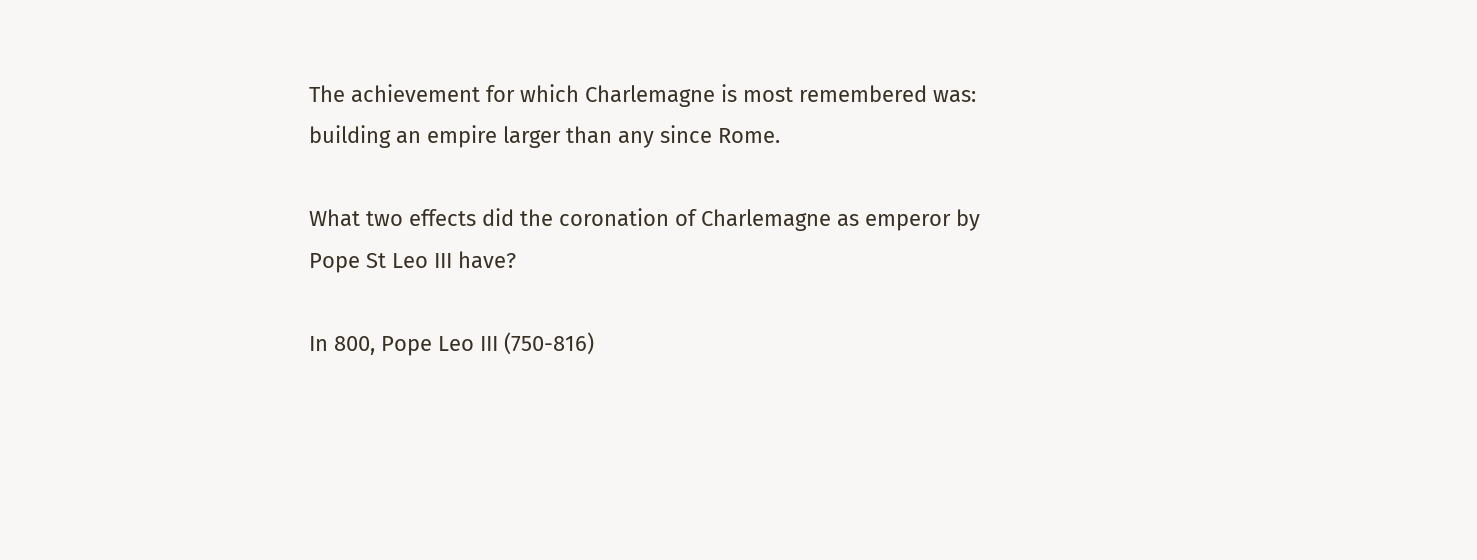The achievement for which Charlemagne is most remembered was: building an empire larger than any since Rome.

What two effects did the coronation of Charlemagne as emperor by Pope St Leo III have?

In 800, Pope Leo III (750-816)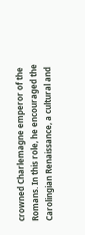crowned Charlemagne emperor of the Romans. In this role, he encouraged the Carolingian Renaissance, a cultural and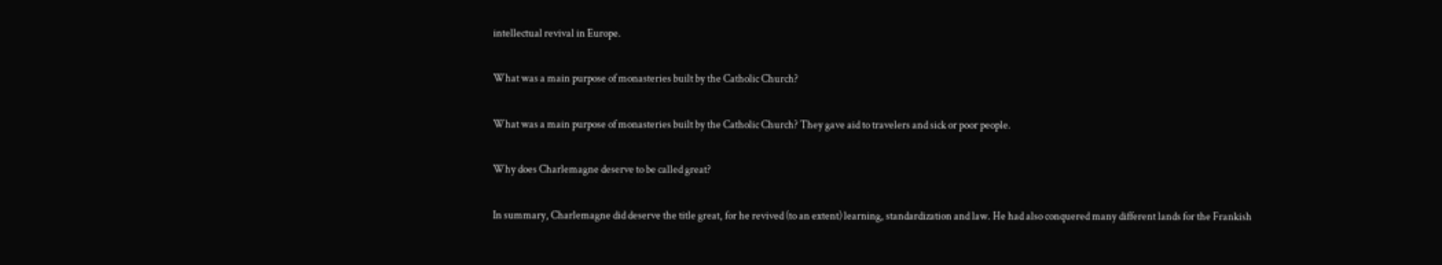intellectual revival in Europe.

What was a main purpose of monasteries built by the Catholic Church?

What was a main purpose of monasteries built by the Catholic Church? They gave aid to travelers and sick or poor people.

Why does Charlemagne deserve to be called great?

In summary, Charlemagne did deserve the title great, for he revived (to an extent) learning, standardization and law. He had also conquered many different lands for the Frankish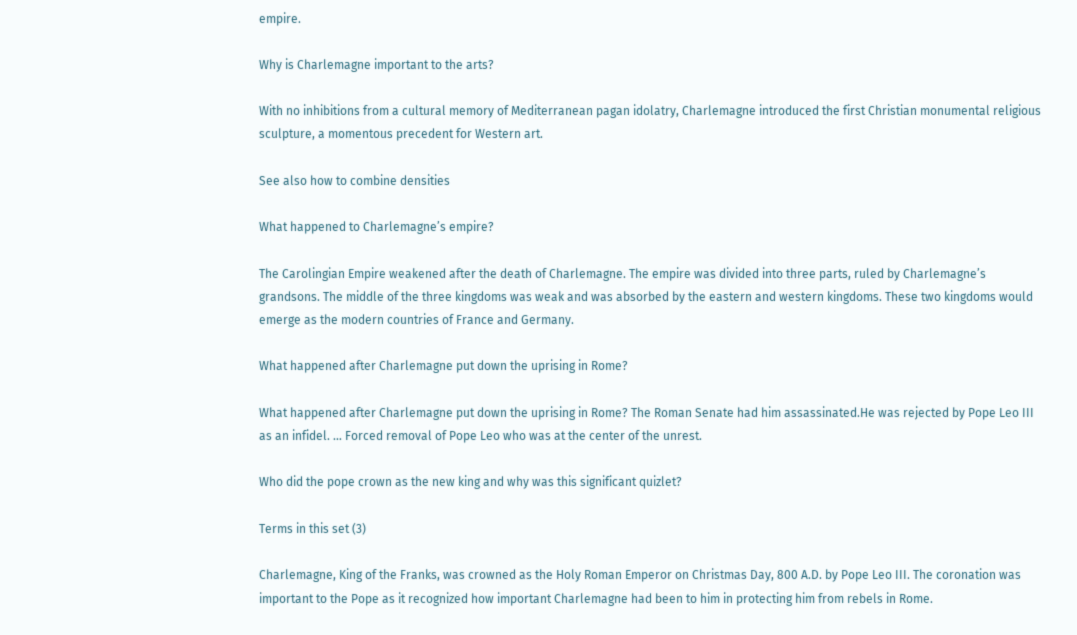empire.

Why is Charlemagne important to the arts?

With no inhibitions from a cultural memory of Mediterranean pagan idolatry, Charlemagne introduced the first Christian monumental religious sculpture, a momentous precedent for Western art.

See also how to combine densities

What happened to Charlemagne’s empire?

The Carolingian Empire weakened after the death of Charlemagne. The empire was divided into three parts, ruled by Charlemagne’s grandsons. The middle of the three kingdoms was weak and was absorbed by the eastern and western kingdoms. These two kingdoms would emerge as the modern countries of France and Germany.

What happened after Charlemagne put down the uprising in Rome?

What happened after Charlemagne put down the uprising in Rome? The Roman Senate had him assassinated.He was rejected by Pope Leo III as an infidel. … Forced removal of Pope Leo who was at the center of the unrest.

Who did the pope crown as the new king and why was this significant quizlet?

Terms in this set (3)

Charlemagne, King of the Franks, was crowned as the Holy Roman Emperor on Christmas Day, 800 A.D. by Pope Leo III. The coronation was important to the Pope as it recognized how important Charlemagne had been to him in protecting him from rebels in Rome.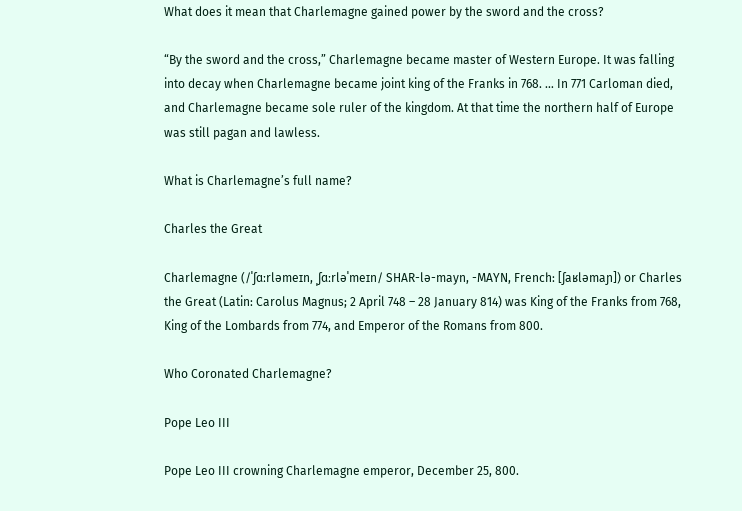What does it mean that Charlemagne gained power by the sword and the cross?

“By the sword and the cross,” Charlemagne became master of Western Europe. It was falling into decay when Charlemagne became joint king of the Franks in 768. … In 771 Carloman died, and Charlemagne became sole ruler of the kingdom. At that time the northern half of Europe was still pagan and lawless.

What is Charlemagne’s full name?

Charles the Great

Charlemagne (/ˈʃɑːrləmeɪn, ˌʃɑːrləˈmeɪn/ SHAR-lə-mayn, -MAYN, French: [ʃaʁləmaɲ]) or Charles the Great (Latin: Carolus Magnus; 2 April 748 – 28 January 814) was King of the Franks from 768, King of the Lombards from 774, and Emperor of the Romans from 800.

Who Coronated Charlemagne?

Pope Leo III

Pope Leo III crowning Charlemagne emperor, December 25, 800.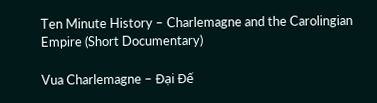Ten Minute History – Charlemagne and the Carolingian Empire (Short Documentary)

Vua Charlemagne – Đại Đế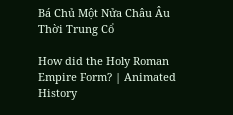Bá Chủ Một Nửa Châu Âu Thời Trung Cổ

How did the Holy Roman Empire Form? | Animated History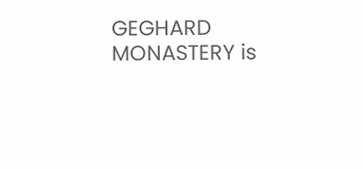GEGHARD MONASTERY is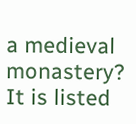a medieval monastery? It is listed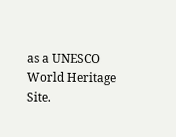as a UNESCO World Heritage Site.